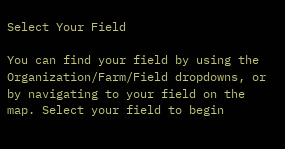Select Your Field

You can find your field by using the Organization/Farm/Field dropdowns, or by navigating to your field on the map. Select your field to begin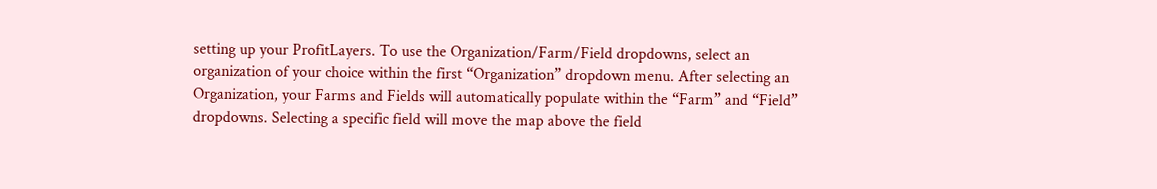setting up your ProfitLayers. To use the Organization/Farm/Field dropdowns, select an organization of your choice within the first “Organization” dropdown menu. After selecting an Organization, your Farms and Fields will automatically populate within the “Farm” and “Field” dropdowns. Selecting a specific field will move the map above the field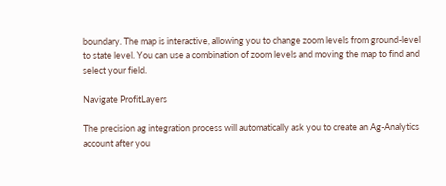boundary. The map is interactive, allowing you to change zoom levels from ground-level to state level. You can use a combination of zoom levels and moving the map to find and select your field.

Navigate ProfitLayers

The precision ag integration process will automatically ask you to create an Ag-Analytics account after you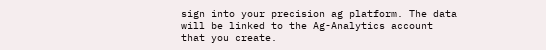sign into your precision ag platform. The data will be linked to the Ag-Analytics account that you create.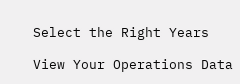Select the Right Years

View Your Operations Data